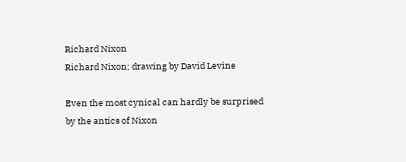Richard Nixon
Richard Nixon; drawing by David Levine

Even the most cynical can hardly be surprised by the antics of Nixon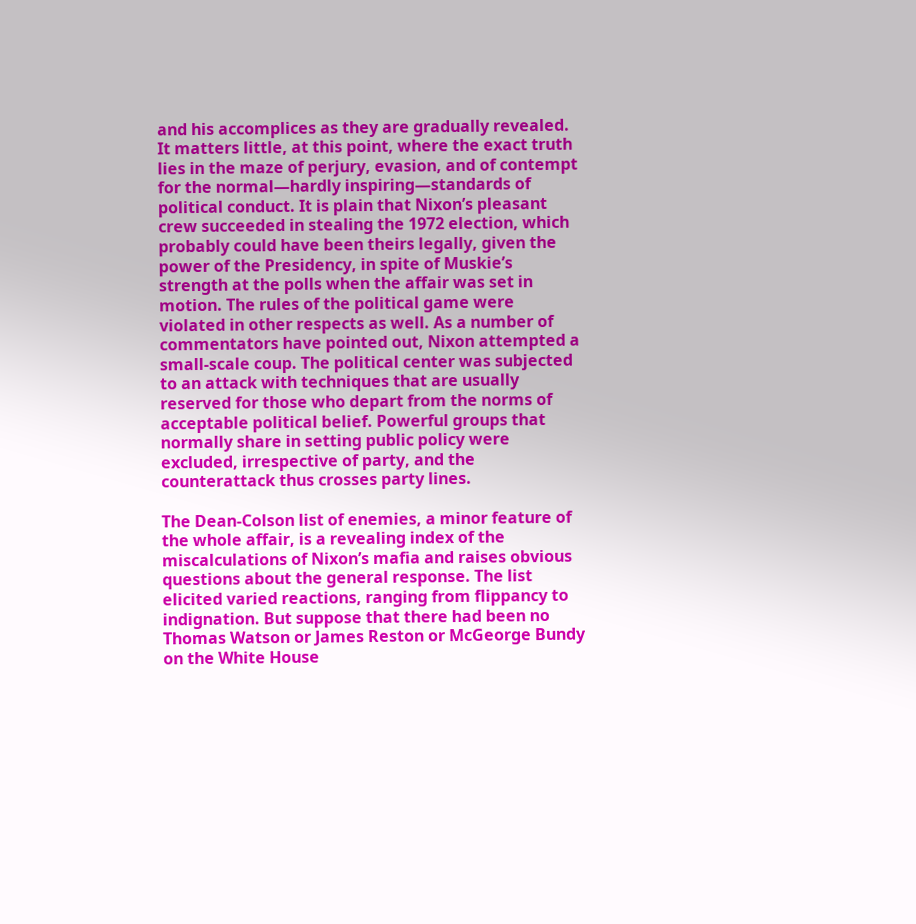and his accomplices as they are gradually revealed. It matters little, at this point, where the exact truth lies in the maze of perjury, evasion, and of contempt for the normal—hardly inspiring—standards of political conduct. It is plain that Nixon’s pleasant crew succeeded in stealing the 1972 election, which probably could have been theirs legally, given the power of the Presidency, in spite of Muskie’s strength at the polls when the affair was set in motion. The rules of the political game were violated in other respects as well. As a number of commentators have pointed out, Nixon attempted a small-scale coup. The political center was subjected to an attack with techniques that are usually reserved for those who depart from the norms of acceptable political belief. Powerful groups that normally share in setting public policy were excluded, irrespective of party, and the counterattack thus crosses party lines.

The Dean-Colson list of enemies, a minor feature of the whole affair, is a revealing index of the miscalculations of Nixon’s mafia and raises obvious questions about the general response. The list elicited varied reactions, ranging from flippancy to indignation. But suppose that there had been no Thomas Watson or James Reston or McGeorge Bundy on the White House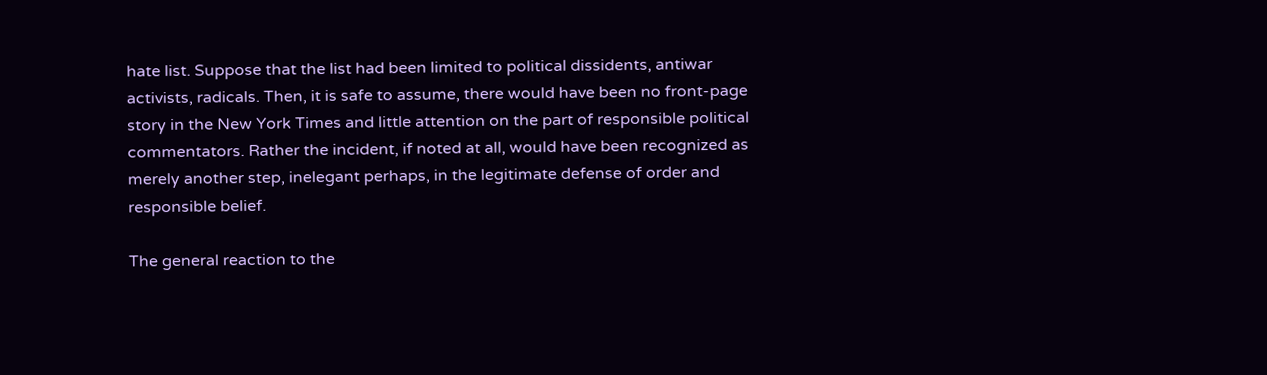hate list. Suppose that the list had been limited to political dissidents, antiwar activists, radicals. Then, it is safe to assume, there would have been no front-page story in the New York Times and little attention on the part of responsible political commentators. Rather the incident, if noted at all, would have been recognized as merely another step, inelegant perhaps, in the legitimate defense of order and responsible belief.

The general reaction to the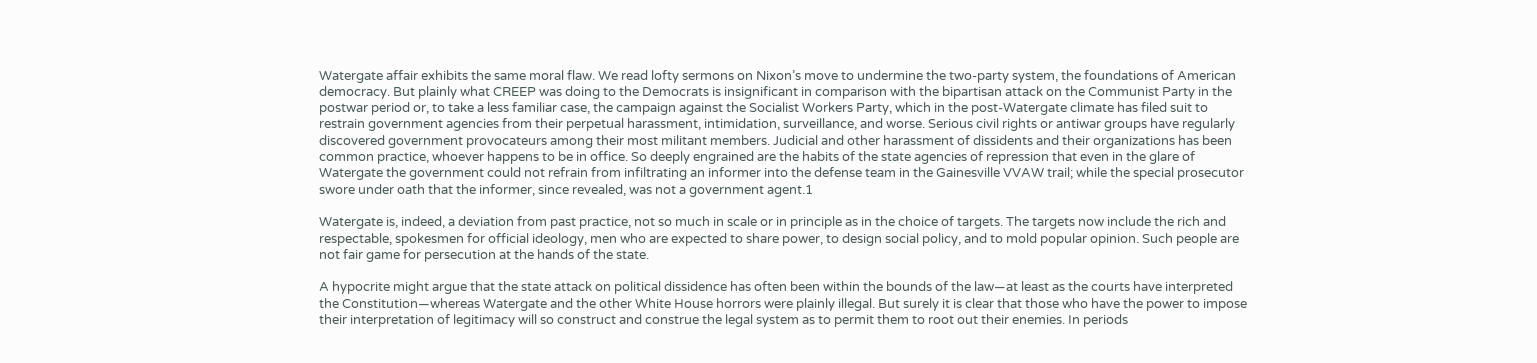Watergate affair exhibits the same moral flaw. We read lofty sermons on Nixon’s move to undermine the two-party system, the foundations of American democracy. But plainly what CREEP was doing to the Democrats is insignificant in comparison with the bipartisan attack on the Communist Party in the postwar period or, to take a less familiar case, the campaign against the Socialist Workers Party, which in the post-Watergate climate has filed suit to restrain government agencies from their perpetual harassment, intimidation, surveillance, and worse. Serious civil rights or antiwar groups have regularly discovered government provocateurs among their most militant members. Judicial and other harassment of dissidents and their organizations has been common practice, whoever happens to be in office. So deeply engrained are the habits of the state agencies of repression that even in the glare of Watergate the government could not refrain from infiltrating an informer into the defense team in the Gainesville VVAW trail; while the special prosecutor swore under oath that the informer, since revealed, was not a government agent.1

Watergate is, indeed, a deviation from past practice, not so much in scale or in principle as in the choice of targets. The targets now include the rich and respectable, spokesmen for official ideology, men who are expected to share power, to design social policy, and to mold popular opinion. Such people are not fair game for persecution at the hands of the state.

A hypocrite might argue that the state attack on political dissidence has often been within the bounds of the law—at least as the courts have interpreted the Constitution—whereas Watergate and the other White House horrors were plainly illegal. But surely it is clear that those who have the power to impose their interpretation of legitimacy will so construct and construe the legal system as to permit them to root out their enemies. In periods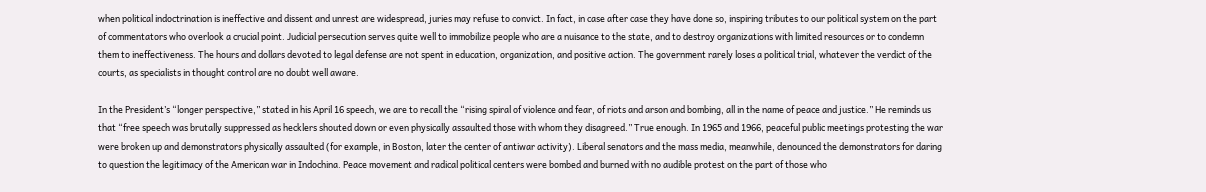when political indoctrination is ineffective and dissent and unrest are widespread, juries may refuse to convict. In fact, in case after case they have done so, inspiring tributes to our political system on the part of commentators who overlook a crucial point. Judicial persecution serves quite well to immobilize people who are a nuisance to the state, and to destroy organizations with limited resources or to condemn them to ineffectiveness. The hours and dollars devoted to legal defense are not spent in education, organization, and positive action. The government rarely loses a political trial, whatever the verdict of the courts, as specialists in thought control are no doubt well aware.

In the President’s “longer perspective,” stated in his April 16 speech, we are to recall the “rising spiral of violence and fear, of riots and arson and bombing, all in the name of peace and justice.” He reminds us that “free speech was brutally suppressed as hecklers shouted down or even physically assaulted those with whom they disagreed.” True enough. In 1965 and 1966, peaceful public meetings protesting the war were broken up and demonstrators physically assaulted (for example, in Boston, later the center of antiwar activity). Liberal senators and the mass media, meanwhile, denounced the demonstrators for daring to question the legitimacy of the American war in Indochina. Peace movement and radical political centers were bombed and burned with no audible protest on the part of those who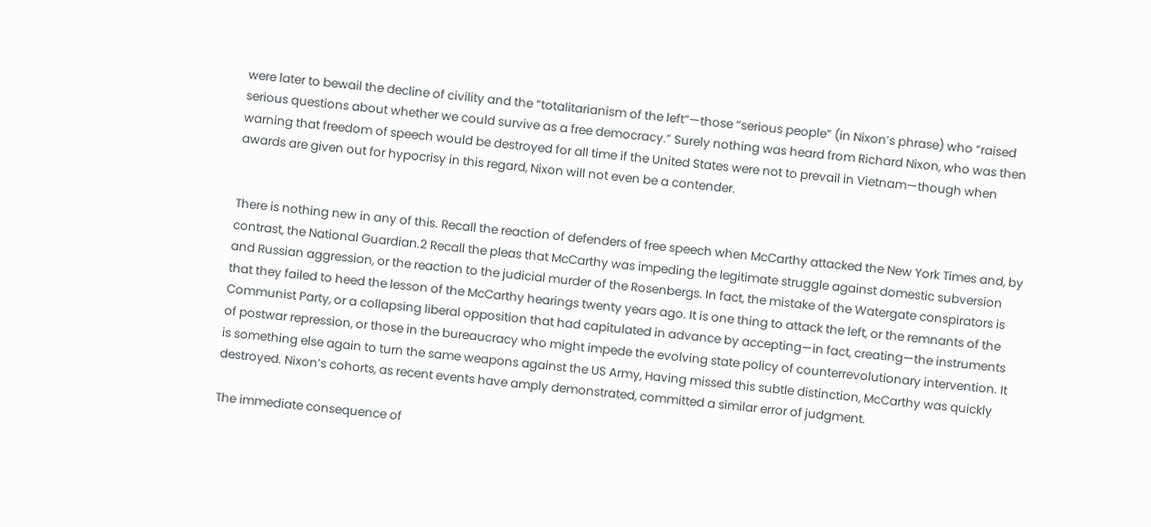were later to bewail the decline of civility and the “totalitarianism of the left”—those “serious people” (in Nixon’s phrase) who “raised serious questions about whether we could survive as a free democracy.” Surely nothing was heard from Richard Nixon, who was then warning that freedom of speech would be destroyed for all time if the United States were not to prevail in Vietnam—though when awards are given out for hypocrisy in this regard, Nixon will not even be a contender.


There is nothing new in any of this. Recall the reaction of defenders of free speech when McCarthy attacked the New York Times and, by contrast, the National Guardian.2 Recall the pleas that McCarthy was impeding the legitimate struggle against domestic subversion and Russian aggression, or the reaction to the judicial murder of the Rosenbergs. In fact, the mistake of the Watergate conspirators is that they failed to heed the lesson of the McCarthy hearings twenty years ago. It is one thing to attack the left, or the remnants of the Communist Party, or a collapsing liberal opposition that had capitulated in advance by accepting—in fact, creating—the instruments of postwar repression, or those in the bureaucracy who might impede the evolving state policy of counterrevolutionary intervention. It is something else again to turn the same weapons against the US Army, Having missed this subtle distinction, McCarthy was quickly destroyed. Nixon’s cohorts, as recent events have amply demonstrated, committed a similar error of judgment.

The immediate consequence of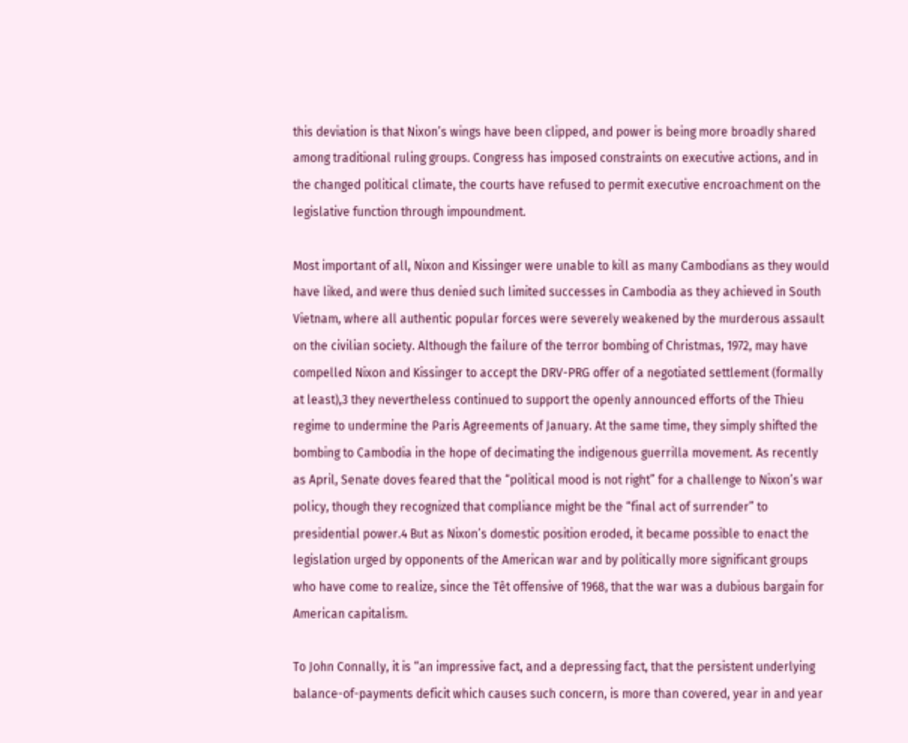this deviation is that Nixon’s wings have been clipped, and power is being more broadly shared among traditional ruling groups. Congress has imposed constraints on executive actions, and in the changed political climate, the courts have refused to permit executive encroachment on the legislative function through impoundment.

Most important of all, Nixon and Kissinger were unable to kill as many Cambodians as they would have liked, and were thus denied such limited successes in Cambodia as they achieved in South Vietnam, where all authentic popular forces were severely weakened by the murderous assault on the civilian society. Although the failure of the terror bombing of Christmas, 1972, may have compelled Nixon and Kissinger to accept the DRV-PRG offer of a negotiated settlement (formally at least),3 they nevertheless continued to support the openly announced efforts of the Thieu regime to undermine the Paris Agreements of January. At the same time, they simply shifted the bombing to Cambodia in the hope of decimating the indigenous guerrilla movement. As recently as April, Senate doves feared that the “political mood is not right” for a challenge to Nixon’s war policy, though they recognized that compliance might be the “final act of surrender” to presidential power.4 But as Nixon’s domestic position eroded, it became possible to enact the legislation urged by opponents of the American war and by politically more significant groups who have come to realize, since the Têt offensive of 1968, that the war was a dubious bargain for American capitalism.

To John Connally, it is “an impressive fact, and a depressing fact, that the persistent underlying balance-of-payments deficit which causes such concern, is more than covered, year in and year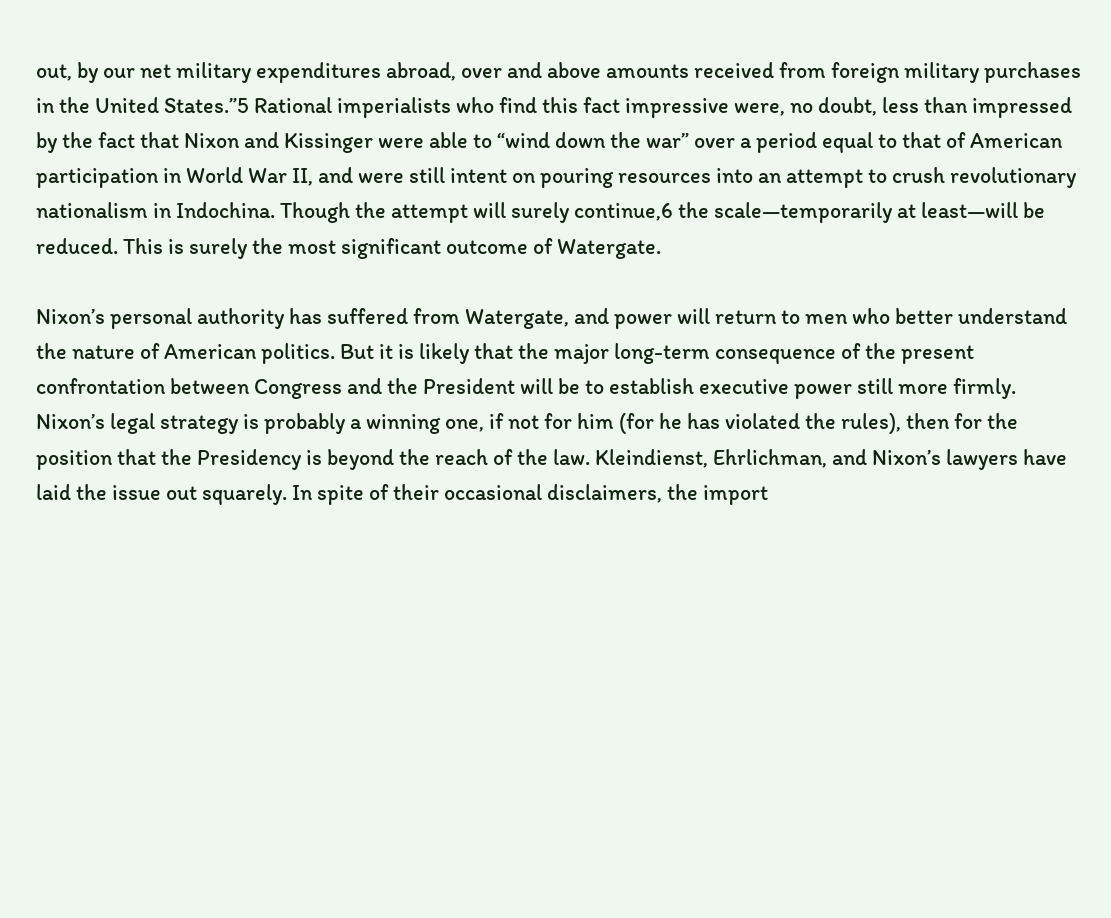out, by our net military expenditures abroad, over and above amounts received from foreign military purchases in the United States.”5 Rational imperialists who find this fact impressive were, no doubt, less than impressed by the fact that Nixon and Kissinger were able to “wind down the war” over a period equal to that of American participation in World War II, and were still intent on pouring resources into an attempt to crush revolutionary nationalism in Indochina. Though the attempt will surely continue,6 the scale—temporarily at least—will be reduced. This is surely the most significant outcome of Watergate.

Nixon’s personal authority has suffered from Watergate, and power will return to men who better understand the nature of American politics. But it is likely that the major long-term consequence of the present confrontation between Congress and the President will be to establish executive power still more firmly. Nixon’s legal strategy is probably a winning one, if not for him (for he has violated the rules), then for the position that the Presidency is beyond the reach of the law. Kleindienst, Ehrlichman, and Nixon’s lawyers have laid the issue out squarely. In spite of their occasional disclaimers, the import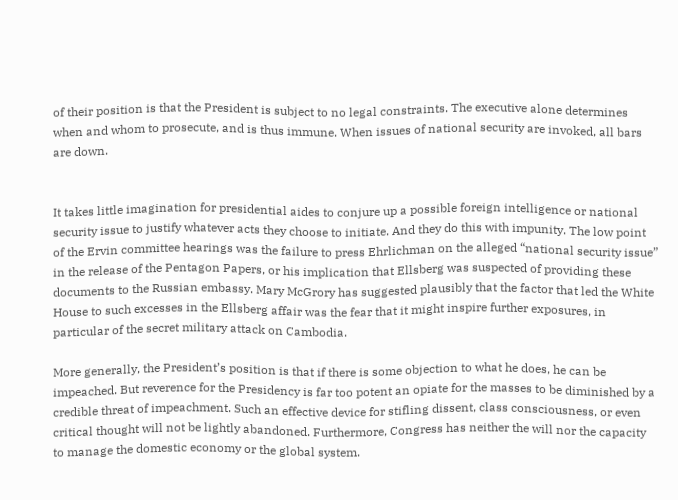of their position is that the President is subject to no legal constraints. The executive alone determines when and whom to prosecute, and is thus immune. When issues of national security are invoked, all bars are down.


It takes little imagination for presidential aides to conjure up a possible foreign intelligence or national security issue to justify whatever acts they choose to initiate. And they do this with impunity. The low point of the Ervin committee hearings was the failure to press Ehrlichman on the alleged “national security issue” in the release of the Pentagon Papers, or his implication that Ellsberg was suspected of providing these documents to the Russian embassy. Mary McGrory has suggested plausibly that the factor that led the White House to such excesses in the Ellsberg affair was the fear that it might inspire further exposures, in particular of the secret military attack on Cambodia.

More generally, the President’s position is that if there is some objection to what he does, he can be impeached. But reverence for the Presidency is far too potent an opiate for the masses to be diminished by a credible threat of impeachment. Such an effective device for stifling dissent, class consciousness, or even critical thought will not be lightly abandoned. Furthermore, Congress has neither the will nor the capacity to manage the domestic economy or the global system.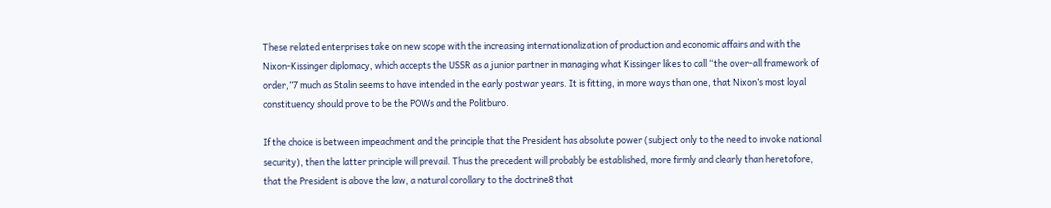These related enterprises take on new scope with the increasing internationalization of production and economic affairs and with the Nixon-Kissinger diplomacy, which accepts the USSR as a junior partner in managing what Kissinger likes to call “the over-all framework of order,”7 much as Stalin seems to have intended in the early postwar years. It is fitting, in more ways than one, that Nixon’s most loyal constituency should prove to be the POWs and the Politburo.

If the choice is between impeachment and the principle that the President has absolute power (subject only to the need to invoke national security), then the latter principle will prevail. Thus the precedent will probably be established, more firmly and clearly than heretofore, that the President is above the law, a natural corollary to the doctrine8 that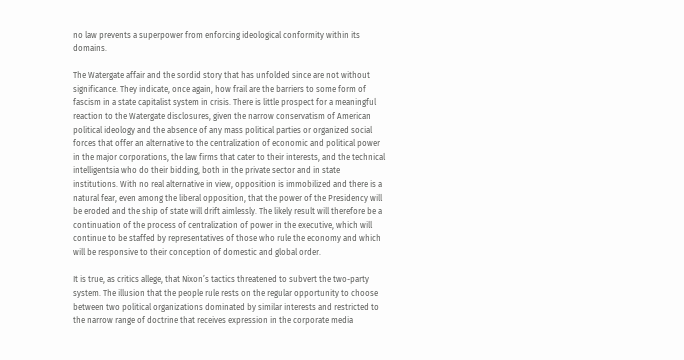no law prevents a superpower from enforcing ideological conformity within its domains.

The Watergate affair and the sordid story that has unfolded since are not without significance. They indicate, once again, how frail are the barriers to some form of fascism in a state capitalist system in crisis. There is little prospect for a meaningful reaction to the Watergate disclosures, given the narrow conservatism of American political ideology and the absence of any mass political parties or organized social forces that offer an alternative to the centralization of economic and political power in the major corporations, the law firms that cater to their interests, and the technical intelligentsia who do their bidding, both in the private sector and in state institutions. With no real alternative in view, opposition is immobilized and there is a natural fear, even among the liberal opposition, that the power of the Presidency will be eroded and the ship of state will drift aimlessly. The likely result will therefore be a continuation of the process of centralization of power in the executive, which will continue to be staffed by representatives of those who rule the economy and which will be responsive to their conception of domestic and global order.

It is true, as critics allege, that Nixon’s tactics threatened to subvert the two-party system. The illusion that the people rule rests on the regular opportunity to choose between two political organizations dominated by similar interests and restricted to the narrow range of doctrine that receives expression in the corporate media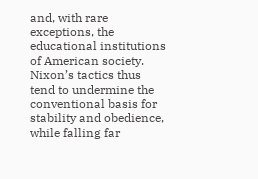and, with rare exceptions, the educational institutions of American society. Nixon’s tactics thus tend to undermine the conventional basis for stability and obedience, while falling far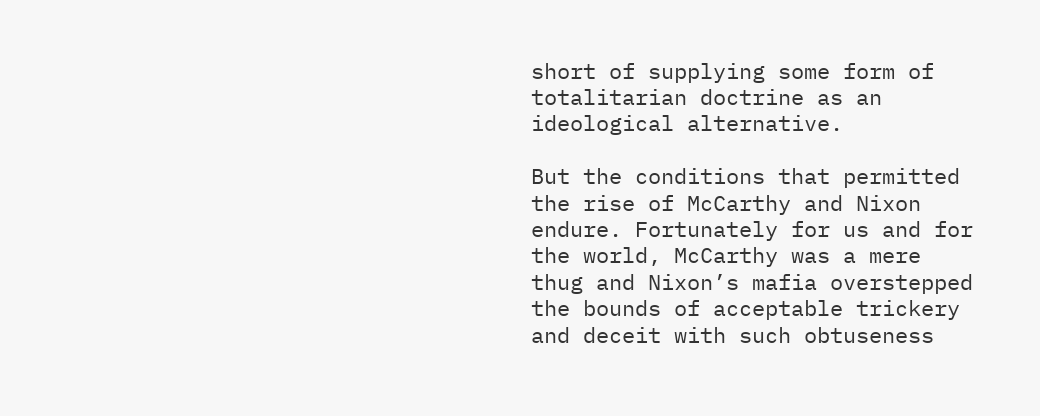short of supplying some form of totalitarian doctrine as an ideological alternative.

But the conditions that permitted the rise of McCarthy and Nixon endure. Fortunately for us and for the world, McCarthy was a mere thug and Nixon’s mafia overstepped the bounds of acceptable trickery and deceit with such obtuseness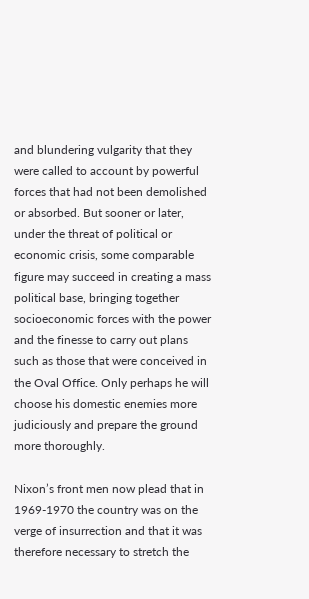and blundering vulgarity that they were called to account by powerful forces that had not been demolished or absorbed. But sooner or later, under the threat of political or economic crisis, some comparable figure may succeed in creating a mass political base, bringing together socioeconomic forces with the power and the finesse to carry out plans such as those that were conceived in the Oval Office. Only perhaps he will choose his domestic enemies more judiciously and prepare the ground more thoroughly.

Nixon’s front men now plead that in 1969-1970 the country was on the verge of insurrection and that it was therefore necessary to stretch the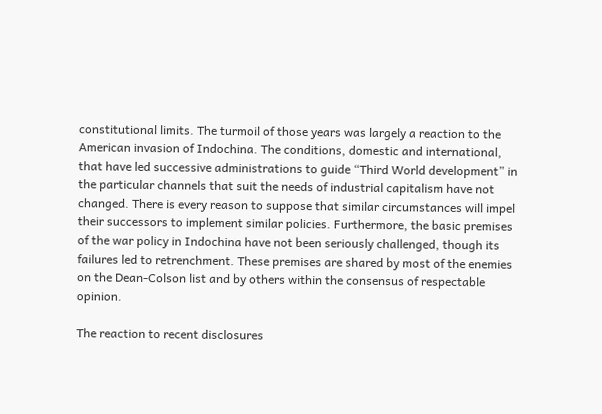constitutional limits. The turmoil of those years was largely a reaction to the American invasion of Indochina. The conditions, domestic and international, that have led successive administrations to guide “Third World development” in the particular channels that suit the needs of industrial capitalism have not changed. There is every reason to suppose that similar circumstances will impel their successors to implement similar policies. Furthermore, the basic premises of the war policy in Indochina have not been seriously challenged, though its failures led to retrenchment. These premises are shared by most of the enemies on the Dean-Colson list and by others within the consensus of respectable opinion.

The reaction to recent disclosures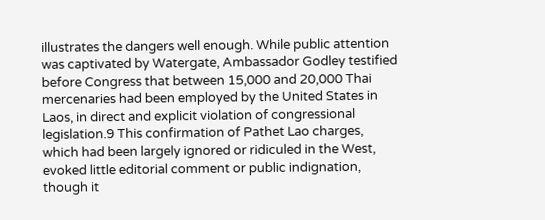illustrates the dangers well enough. While public attention was captivated by Watergate, Ambassador Godley testified before Congress that between 15,000 and 20,000 Thai mercenaries had been employed by the United States in Laos, in direct and explicit violation of congressional legislation.9 This confirmation of Pathet Lao charges, which had been largely ignored or ridiculed in the West, evoked little editorial comment or public indignation, though it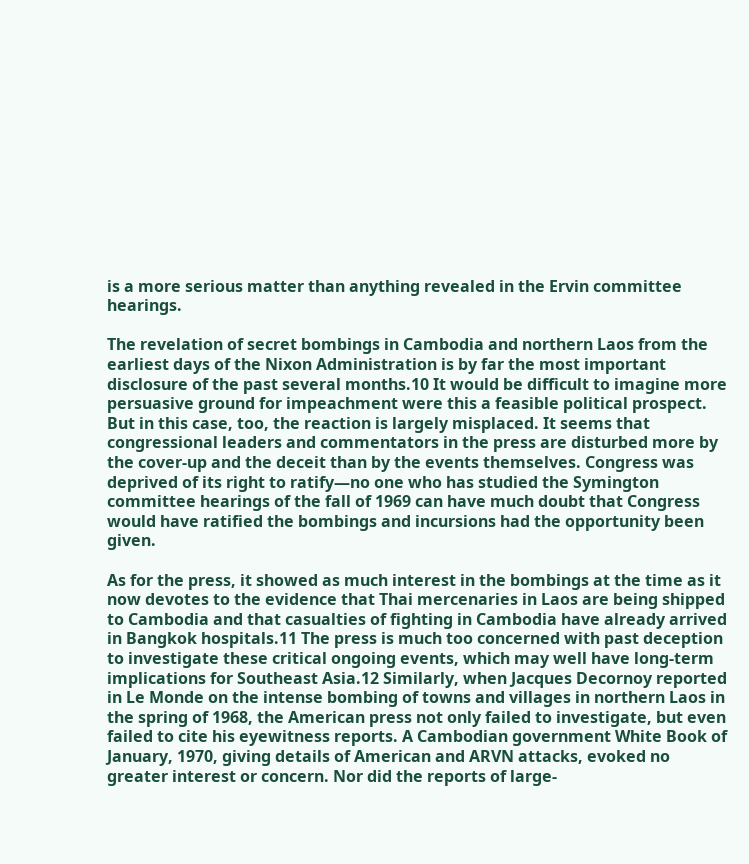is a more serious matter than anything revealed in the Ervin committee hearings.

The revelation of secret bombings in Cambodia and northern Laos from the earliest days of the Nixon Administration is by far the most important disclosure of the past several months.10 It would be difficult to imagine more persuasive ground for impeachment were this a feasible political prospect. But in this case, too, the reaction is largely misplaced. It seems that congressional leaders and commentators in the press are disturbed more by the cover-up and the deceit than by the events themselves. Congress was deprived of its right to ratify—no one who has studied the Symington committee hearings of the fall of 1969 can have much doubt that Congress would have ratified the bombings and incursions had the opportunity been given.

As for the press, it showed as much interest in the bombings at the time as it now devotes to the evidence that Thai mercenaries in Laos are being shipped to Cambodia and that casualties of fighting in Cambodia have already arrived in Bangkok hospitals.11 The press is much too concerned with past deception to investigate these critical ongoing events, which may well have long-term implications for Southeast Asia.12 Similarly, when Jacques Decornoy reported in Le Monde on the intense bombing of towns and villages in northern Laos in the spring of 1968, the American press not only failed to investigate, but even failed to cite his eyewitness reports. A Cambodian government White Book of January, 1970, giving details of American and ARVN attacks, evoked no greater interest or concern. Nor did the reports of large-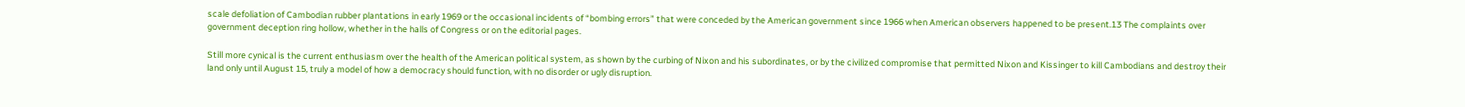scale defoliation of Cambodian rubber plantations in early 1969 or the occasional incidents of “bombing errors” that were conceded by the American government since 1966 when American observers happened to be present.13 The complaints over government deception ring hollow, whether in the halls of Congress or on the editorial pages.

Still more cynical is the current enthusiasm over the health of the American political system, as shown by the curbing of Nixon and his subordinates, or by the civilized compromise that permitted Nixon and Kissinger to kill Cambodians and destroy their land only until August 15, truly a model of how a democracy should function, with no disorder or ugly disruption.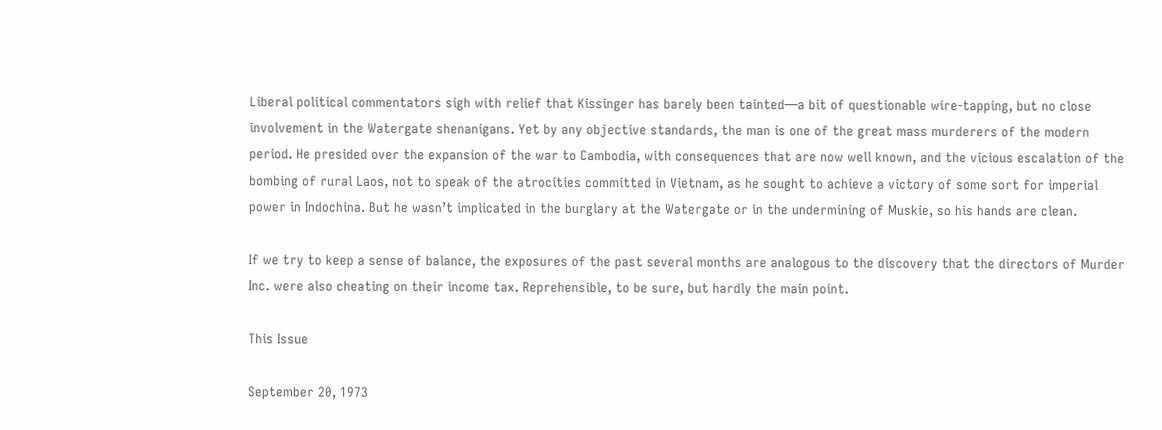Liberal political commentators sigh with relief that Kissinger has barely been tainted—a bit of questionable wire-tapping, but no close involvement in the Watergate shenanigans. Yet by any objective standards, the man is one of the great mass murderers of the modern period. He presided over the expansion of the war to Cambodia, with consequences that are now well known, and the vicious escalation of the bombing of rural Laos, not to speak of the atrocities committed in Vietnam, as he sought to achieve a victory of some sort for imperial power in Indochina. But he wasn’t implicated in the burglary at the Watergate or in the undermining of Muskie, so his hands are clean.

If we try to keep a sense of balance, the exposures of the past several months are analogous to the discovery that the directors of Murder Inc. were also cheating on their income tax. Reprehensible, to be sure, but hardly the main point.

This Issue

September 20, 1973